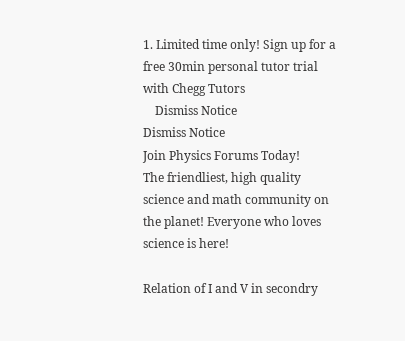1. Limited time only! Sign up for a free 30min personal tutor trial with Chegg Tutors
    Dismiss Notice
Dismiss Notice
Join Physics Forums Today!
The friendliest, high quality science and math community on the planet! Everyone who loves science is here!

Relation of I and V in secondry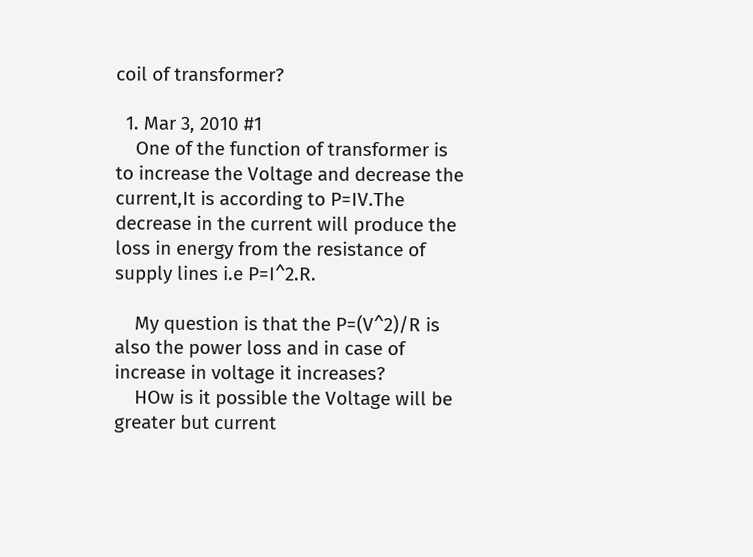coil of transformer?

  1. Mar 3, 2010 #1
    One of the function of transformer is to increase the Voltage and decrease the current,It is according to P=IV.The decrease in the current will produce the loss in energy from the resistance of supply lines i.e P=I^2.R.

    My question is that the P=(V^2)/R is also the power loss and in case of increase in voltage it increases?
    HOw is it possible the Voltage will be greater but current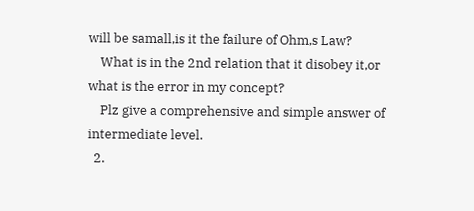will be samall,is it the failure of Ohm,s Law?
    What is in the 2nd relation that it disobey it,or what is the error in my concept?
    Plz give a comprehensive and simple answer of intermediate level.
  2.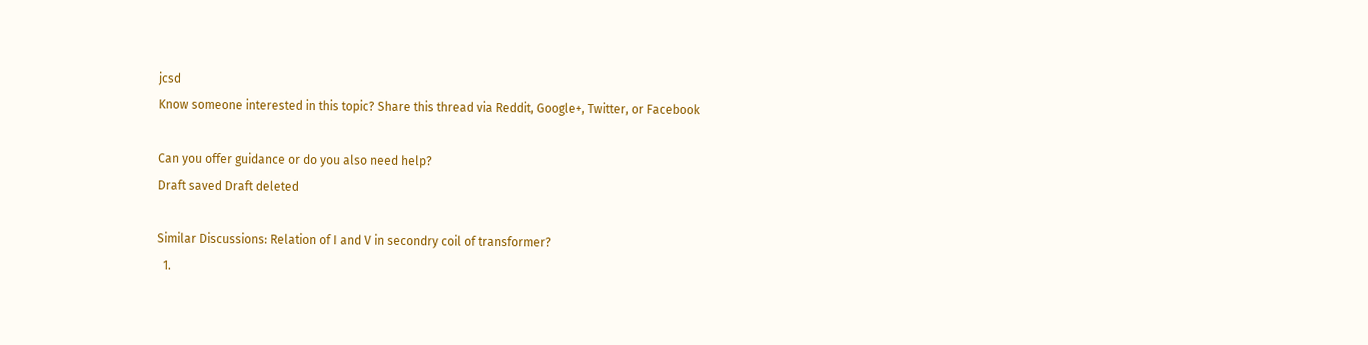jcsd
Know someone interested in this topic? Share this thread via Reddit, Google+, Twitter, or Facebook

Can you offer guidance or do you also need help?
Draft saved Draft deleted

Similar Discussions: Relation of I and V in secondry coil of transformer?
  1.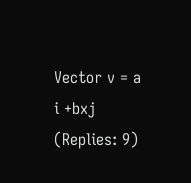Vector v = a i +bxj (Replies: 9)